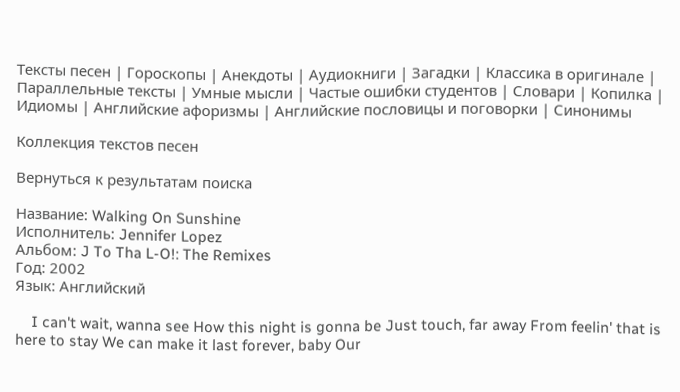Тексты песен | Гороскопы | Анекдоты | Аудиокниги | Загадки | Классика в оригинале | Параллельные тексты | Умные мысли | Частые ошибки студентов | Словари | Копилка | Идиомы | Английские афоризмы | Английские пословицы и поговорки | Синонимы

Коллекция текстов песен

Вернуться к результатам поиска

Название: Walking On Sunshine
Исполнитель: Jennifer Lopez
Альбом: J To Tha L-O!: The Remixes
Год: 2002
Язык: Английский

    I can't wait, wanna see How this night is gonna be Just touch, far away From feelin' that is here to stay We can make it last forever, baby Our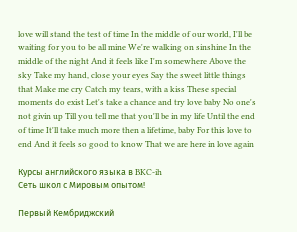love will stand the test of time In the middle of our world, I'll be waiting for you to be all mine We're walking on sinshine In the middle of the night And it feels like I'm somewhere Above the sky Take my hand, close your eyes Say the sweet little things that Make me cry Catch my tears, with a kiss These special moments do exist Let's take a chance and try love baby No one's not givin up Till you tell me that you'll be in my life Until the end of time It'll take much more then a lifetime, baby For this love to end And it feels so good to know That we are here in love again

Курсы английского языка в BKC-ih
Сеть школ с Мировым опытом!

Первый Кембриджский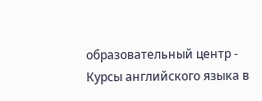образовательный центр - Курсы английского языка в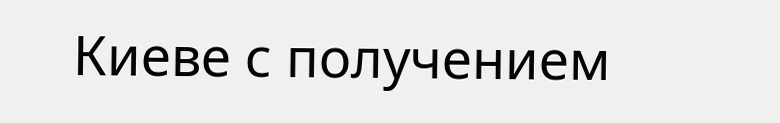Киеве с получением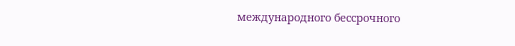международного бессрочного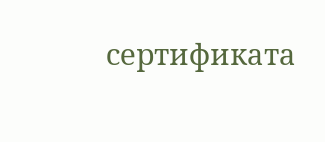сертификата